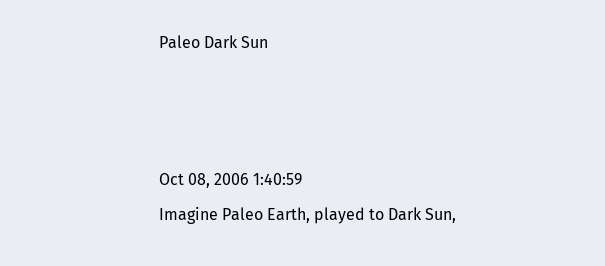Paleo Dark Sun



Oct 08, 2006 1:40:59
Imagine Paleo Earth, played to Dark Sun,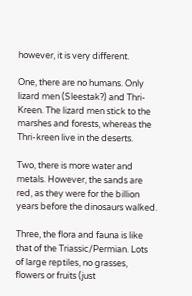however, it is very different.

One, there are no humans. Only lizard men (Sleestak?) and Thri-Kreen. The lizard men stick to the marshes and forests, whereas the Thri-kreen live in the deserts.

Two, there is more water and metals. However, the sands are red, as they were for the billion years before the dinosaurs walked.

Three, the flora and fauna is like that of the Triassic/Permian. Lots of large reptiles, no grasses, flowers or fruits (just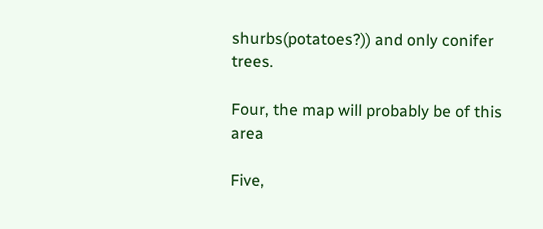shurbs(potatoes?)) and only conifer trees.

Four, the map will probably be of this area

Five,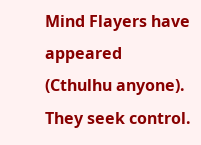Mind Flayers have appeared (Cthulhu anyone). They seek control.